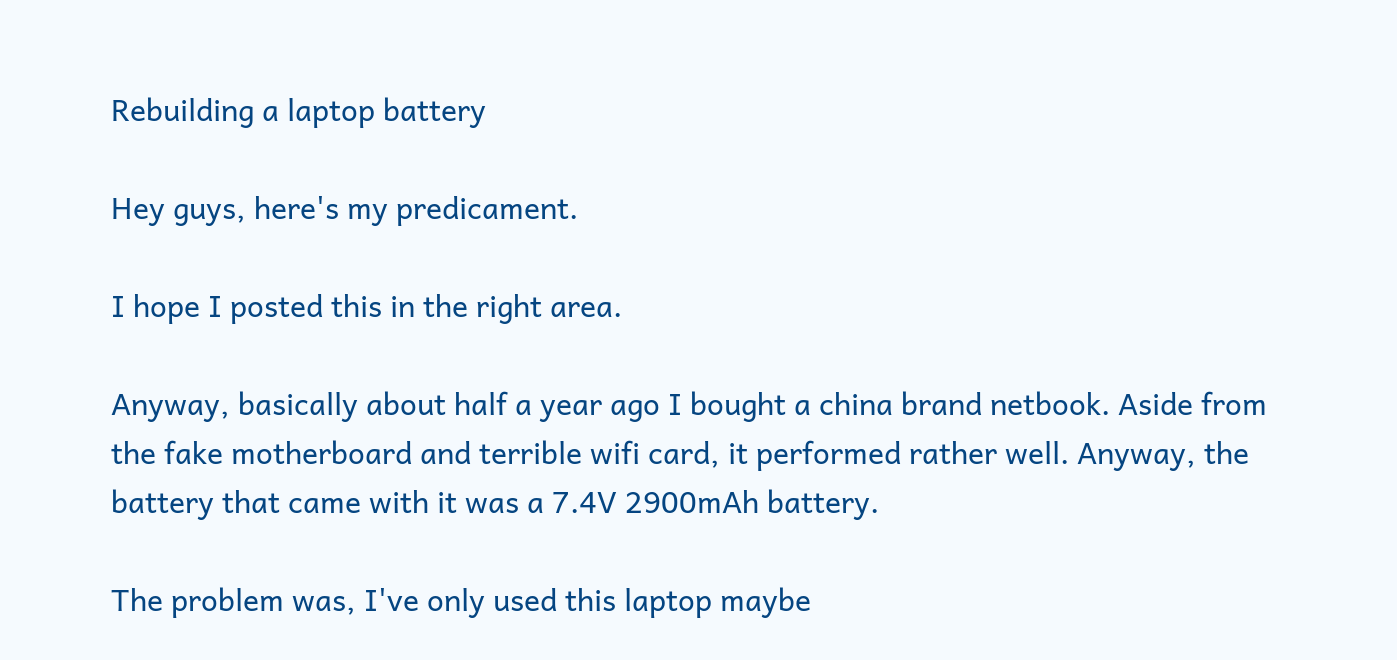Rebuilding a laptop battery

Hey guys, here's my predicament.

I hope I posted this in the right area.

Anyway, basically about half a year ago I bought a china brand netbook. Aside from the fake motherboard and terrible wifi card, it performed rather well. Anyway, the battery that came with it was a 7.4V 2900mAh battery.

The problem was, I've only used this laptop maybe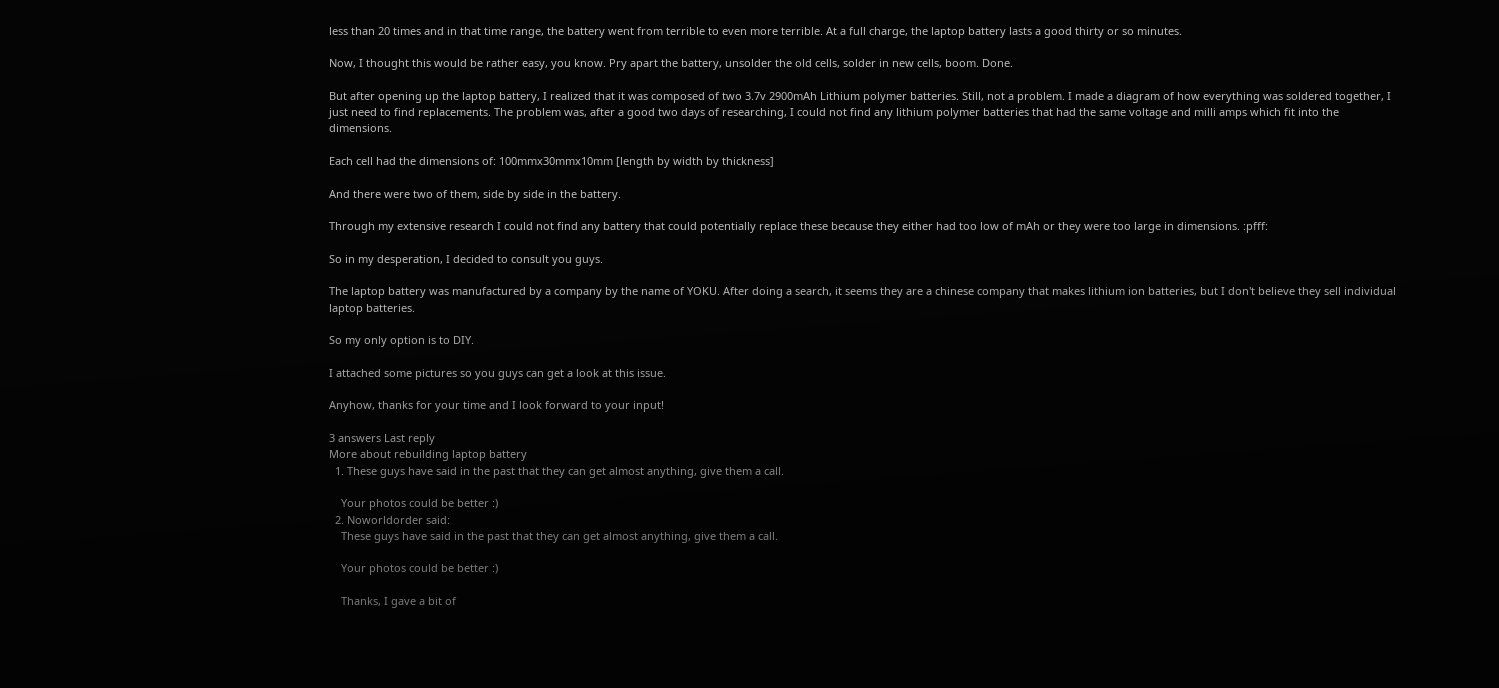less than 20 times and in that time range, the battery went from terrible to even more terrible. At a full charge, the laptop battery lasts a good thirty or so minutes.

Now, I thought this would be rather easy, you know. Pry apart the battery, unsolder the old cells, solder in new cells, boom. Done.

But after opening up the laptop battery, I realized that it was composed of two 3.7v 2900mAh Lithium polymer batteries. Still, not a problem. I made a diagram of how everything was soldered together, I just need to find replacements. The problem was, after a good two days of researching, I could not find any lithium polymer batteries that had the same voltage and milli amps which fit into the dimensions.

Each cell had the dimensions of: 100mmx30mmx10mm [length by width by thickness]

And there were two of them, side by side in the battery.

Through my extensive research I could not find any battery that could potentially replace these because they either had too low of mAh or they were too large in dimensions. :pfff:

So in my desperation, I decided to consult you guys.

The laptop battery was manufactured by a company by the name of YOKU. After doing a search, it seems they are a chinese company that makes lithium ion batteries, but I don't believe they sell individual laptop batteries.

So my only option is to DIY.

I attached some pictures so you guys can get a look at this issue.

Anyhow, thanks for your time and I look forward to your input!

3 answers Last reply
More about rebuilding laptop battery
  1. These guys have said in the past that they can get almost anything, give them a call.

    Your photos could be better :)
  2. Noworldorder said:
    These guys have said in the past that they can get almost anything, give them a call.

    Your photos could be better :)

    Thanks, I gave a bit of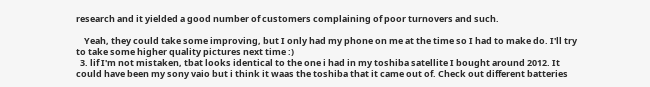research and it yielded a good number of customers complaining of poor turnovers and such.

    Yeah, they could take some improving, but I only had my phone on me at the time so I had to make do. I'll try to take some higher quality pictures next time :)
  3. lif I'm not mistaken, tbat looks identical to the one i had in my toshiba satellite I bought around 2012. It could have been my sony vaio but i think it waas the toshiba that it came out of. Check out different batteries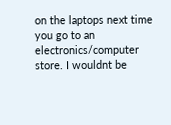on the laptops next time you go to an electronics/computer store. I wouldnt be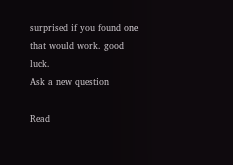surprised if you found one that would work. good luck.
Ask a new question

Read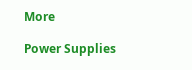More

Power Supplies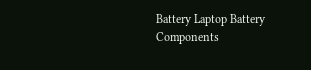Battery Laptop Battery Components